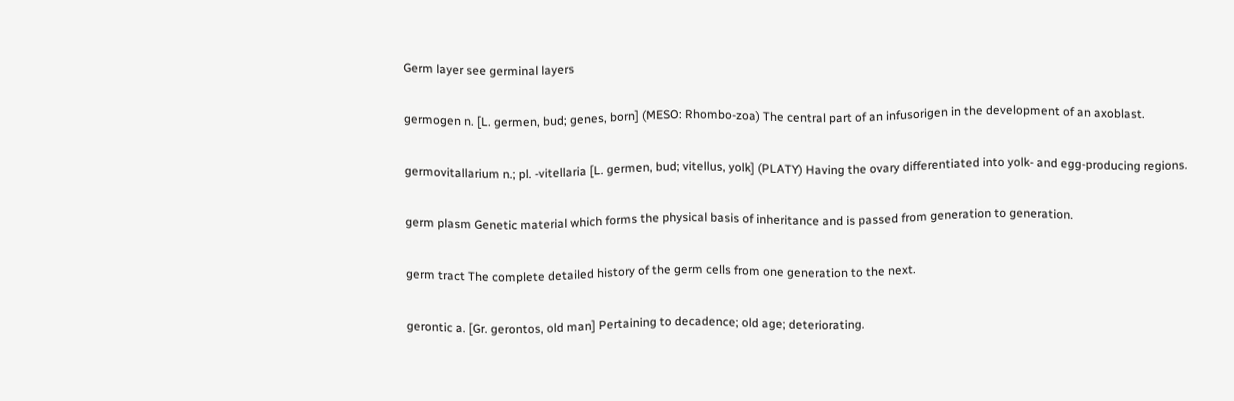Germ layer see germinal layers

germogen n. [L. germen, bud; genes, born] (MESO: Rhombo-zoa) The central part of an infusorigen in the development of an axoblast.

germovitallarium n.; pl. -vitellaria [L. germen, bud; vitellus, yolk] (PLATY) Having the ovary differentiated into yolk- and egg-producing regions.

germ plasm Genetic material which forms the physical basis of inheritance and is passed from generation to generation.

germ tract The complete detailed history of the germ cells from one generation to the next.

gerontic a. [Gr. gerontos, old man] Pertaining to decadence; old age; deteriorating.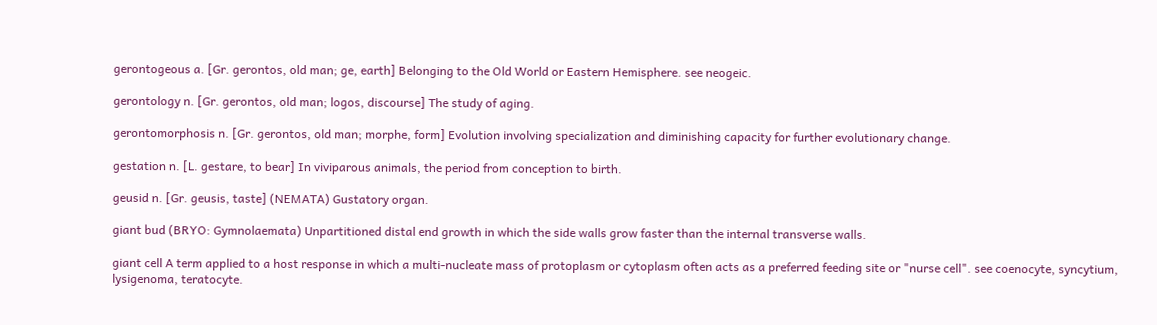gerontogeous a. [Gr. gerontos, old man; ge, earth] Belonging to the Old World or Eastern Hemisphere. see neogeic.

gerontology n. [Gr. gerontos, old man; logos, discourse] The study of aging.

gerontomorphosis n. [Gr. gerontos, old man; morphe, form] Evolution involving specialization and diminishing capacity for further evolutionary change.

gestation n. [L. gestare, to bear] In viviparous animals, the period from conception to birth.

geusid n. [Gr. geusis, taste] (NEMATA) Gustatory organ.

giant bud (BRYO: Gymnolaemata) Unpartitioned distal end growth in which the side walls grow faster than the internal transverse walls.

giant cell A term applied to a host response in which a multi-nucleate mass of protoplasm or cytoplasm often acts as a preferred feeding site or "nurse cell". see coenocyte, syncytium, lysigenoma, teratocyte.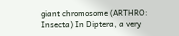giant chromosome (ARTHRO: Insecta) In Diptera, a very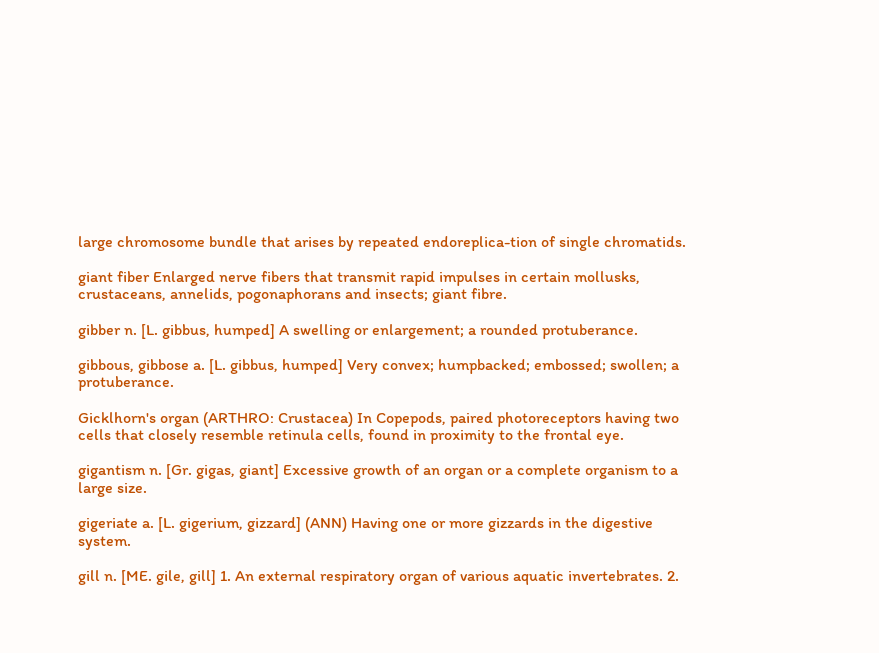large chromosome bundle that arises by repeated endoreplica-tion of single chromatids.

giant fiber Enlarged nerve fibers that transmit rapid impulses in certain mollusks, crustaceans, annelids, pogonaphorans and insects; giant fibre.

gibber n. [L. gibbus, humped] A swelling or enlargement; a rounded protuberance.

gibbous, gibbose a. [L. gibbus, humped] Very convex; humpbacked; embossed; swollen; a protuberance.

Gicklhorn's organ (ARTHRO: Crustacea) In Copepods, paired photoreceptors having two cells that closely resemble retinula cells, found in proximity to the frontal eye.

gigantism n. [Gr. gigas, giant] Excessive growth of an organ or a complete organism to a large size.

gigeriate a. [L. gigerium, gizzard] (ANN) Having one or more gizzards in the digestive system.

gill n. [ME. gile, gill] 1. An external respiratory organ of various aquatic invertebrates. 2.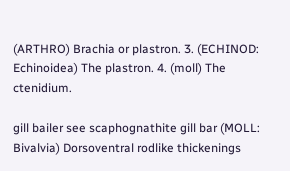(ARTHRO) Brachia or plastron. 3. (ECHINOD: Echinoidea) The plastron. 4. (moll) The ctenidium.

gill bailer see scaphognathite gill bar (MOLL: Bivalvia) Dorsoventral rodlike thickenings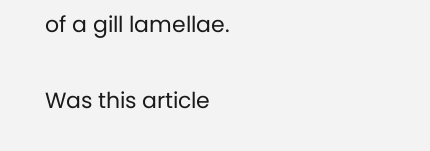of a gill lamellae.

Was this article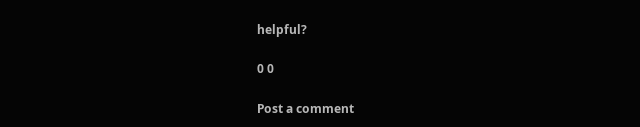helpful?

0 0

Post a comment